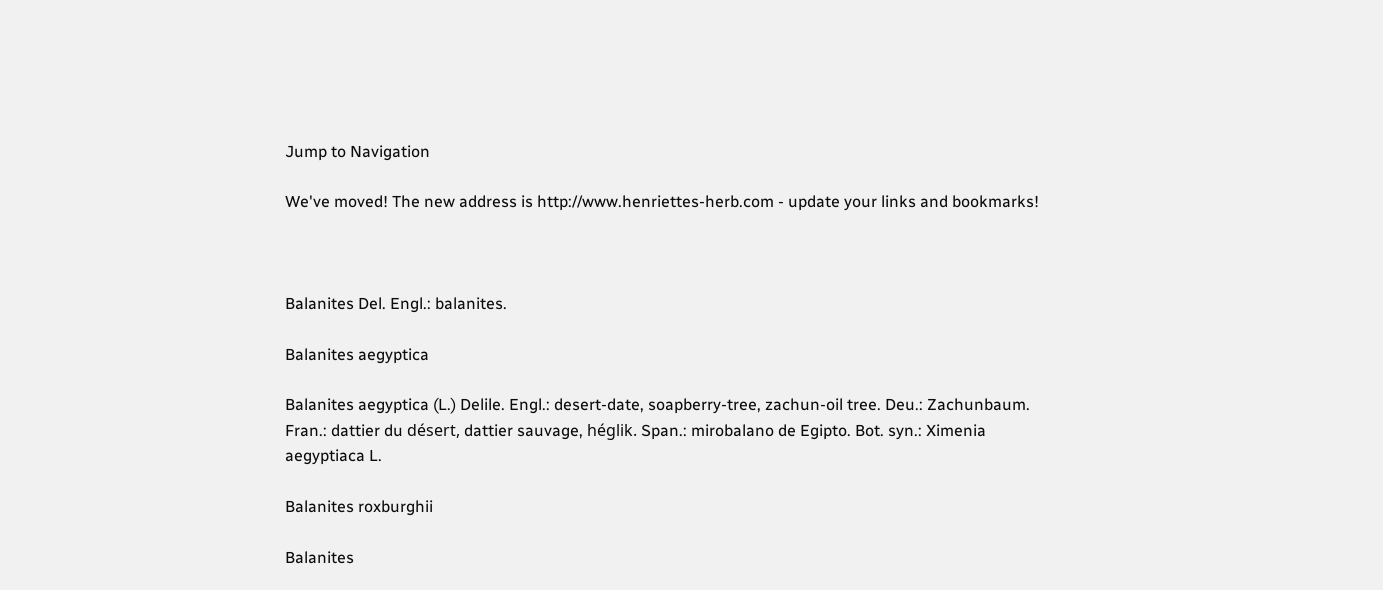Jump to Navigation

We've moved! The new address is http://www.henriettes-herb.com - update your links and bookmarks!



Balanites Del. Engl.: balanites.

Balanites aegyptica

Balanites aegyptica (L.) Delile. Engl.: desert-date, soapberry-tree, zachun-oil tree. Deu.: Zachunbaum. Fran.: dattier du désert, dattier sauvage, héglik. Span.: mirobalano de Egipto. Bot. syn.: Ximenia aegyptiaca L.

Balanites roxburghii

Balanites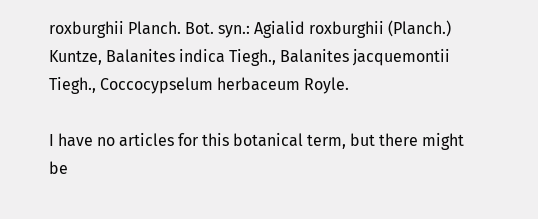roxburghii Planch. Bot. syn.: Agialid roxburghii (Planch.) Kuntze, Balanites indica Tiegh., Balanites jacquemontii Tiegh., Coccocypselum herbaceum Royle.

I have no articles for this botanical term, but there might be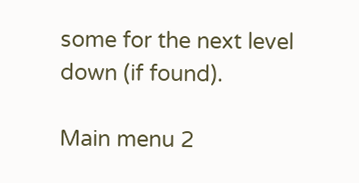some for the next level down (if found).

Main menu 2